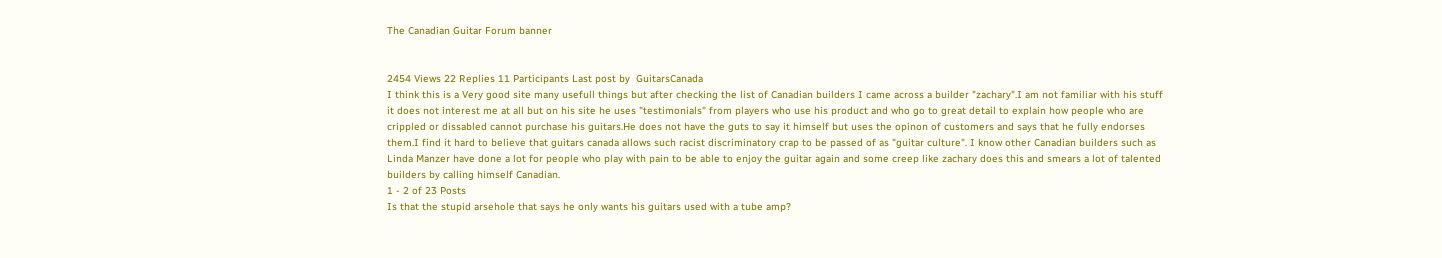The Canadian Guitar Forum banner


2454 Views 22 Replies 11 Participants Last post by  GuitarsCanada
I think this is a Very good site many usefull things but after checking the list of Canadian builders I came across a builder "zachary".I am not familiar with his stuff it does not interest me at all but on his site he uses "testimonials" from players who use his product and who go to great detail to explain how people who are crippled or dissabled cannot purchase his guitars.He does not have the guts to say it himself but uses the opinon of customers and says that he fully endorses them.I find it hard to believe that guitars canada allows such racist discriminatory crap to be passed of as "guitar culture". I know other Canadian builders such as Linda Manzer have done a lot for people who play with pain to be able to enjoy the guitar again and some creep like zachary does this and smears a lot of talented builders by calling himself Canadian.
1 - 2 of 23 Posts
Is that the stupid arsehole that says he only wants his guitars used with a tube amp?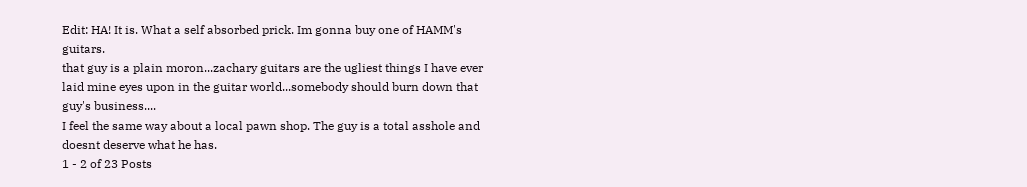Edit: HA! It is. What a self absorbed prick. Im gonna buy one of HAMM's guitars.
that guy is a plain moron...zachary guitars are the ugliest things I have ever laid mine eyes upon in the guitar world...somebody should burn down that guy's business....
I feel the same way about a local pawn shop. The guy is a total asshole and doesnt deserve what he has.
1 - 2 of 23 Posts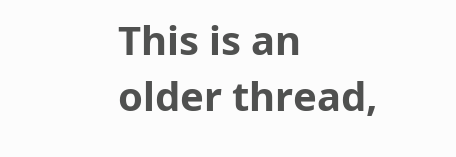This is an older thread,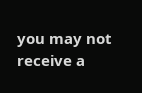you may not receive a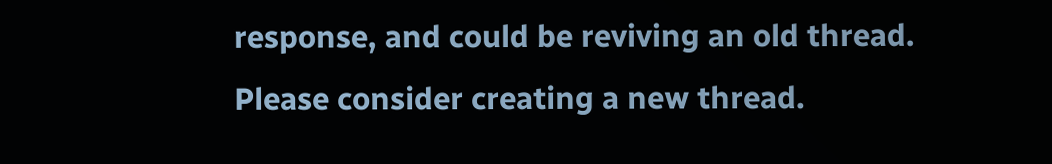response, and could be reviving an old thread. Please consider creating a new thread.